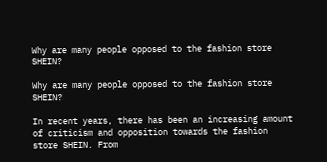Why are many people opposed to the fashion store SHEIN?

Why are many people opposed to the fashion store SHEIN?

In recent years, there has been an increasing amount of criticism and opposition towards the fashion store SHEIN. From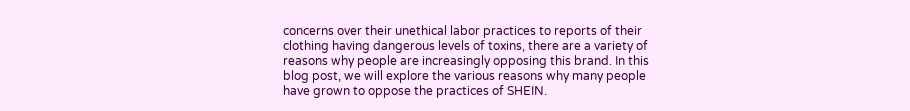concerns over their unethical labor practices to reports of their clothing having dangerous levels of toxins, there are a variety of reasons why people are increasingly opposing this brand. In this blog post, we will explore the various reasons why many people have grown to oppose the practices of SHEIN.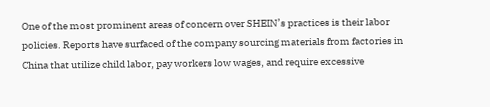One of the most prominent areas of concern over SHEIN’s practices is their labor policies. Reports have surfaced of the company sourcing materials from factories in China that utilize child labor, pay workers low wages, and require excessive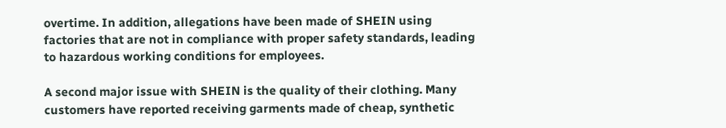overtime. In addition, allegations have been made of SHEIN using factories that are not in compliance with proper safety standards, leading to hazardous working conditions for employees.

A second major issue with SHEIN is the quality of their clothing. Many customers have reported receiving garments made of cheap, synthetic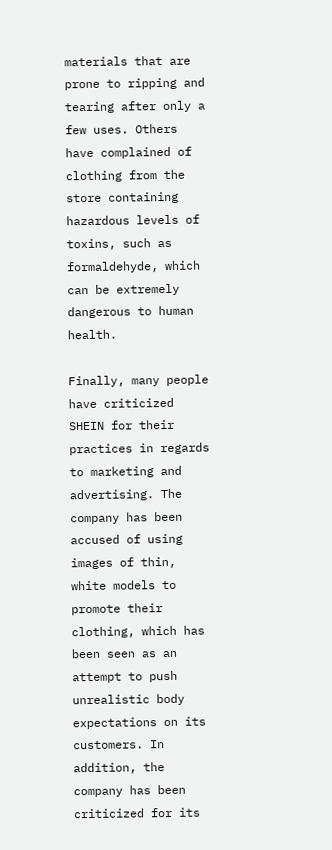materials that are prone to ripping and tearing after only a few uses. Others have complained of clothing from the store containing hazardous levels of toxins, such as formaldehyde, which can be extremely dangerous to human health.

Finally, many people have criticized SHEIN for their practices in regards to marketing and advertising. The company has been accused of using images of thin, white models to promote their clothing, which has been seen as an attempt to push unrealistic body expectations on its customers. In addition, the company has been criticized for its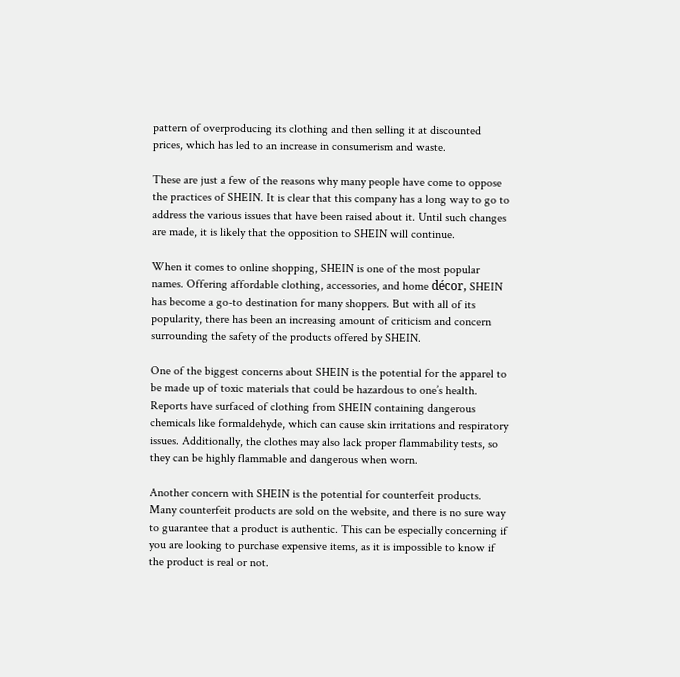pattern of overproducing its clothing and then selling it at discounted prices, which has led to an increase in consumerism and waste.

These are just a few of the reasons why many people have come to oppose the practices of SHEIN. It is clear that this company has a long way to go to address the various issues that have been raised about it. Until such changes are made, it is likely that the opposition to SHEIN will continue.

When it comes to online shopping, SHEIN is one of the most popular names. Offering affordable clothing, accessories, and home décor, SHEIN has become a go-to destination for many shoppers. But with all of its popularity, there has been an increasing amount of criticism and concern surrounding the safety of the products offered by SHEIN.

One of the biggest concerns about SHEIN is the potential for the apparel to be made up of toxic materials that could be hazardous to one’s health. Reports have surfaced of clothing from SHEIN containing dangerous chemicals like formaldehyde, which can cause skin irritations and respiratory issues. Additionally, the clothes may also lack proper flammability tests, so they can be highly flammable and dangerous when worn.

Another concern with SHEIN is the potential for counterfeit products. Many counterfeit products are sold on the website, and there is no sure way to guarantee that a product is authentic. This can be especially concerning if you are looking to purchase expensive items, as it is impossible to know if the product is real or not.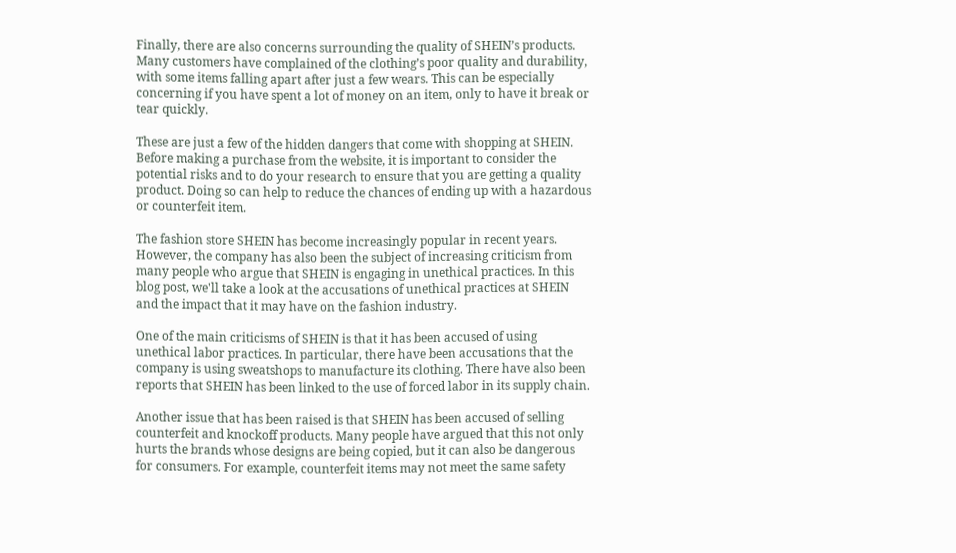Finally, there are also concerns surrounding the quality of SHEIN’s products. Many customers have complained of the clothing’s poor quality and durability, with some items falling apart after just a few wears. This can be especially concerning if you have spent a lot of money on an item, only to have it break or tear quickly.

These are just a few of the hidden dangers that come with shopping at SHEIN. Before making a purchase from the website, it is important to consider the potential risks and to do your research to ensure that you are getting a quality product. Doing so can help to reduce the chances of ending up with a hazardous or counterfeit item.

The fashion store SHEIN has become increasingly popular in recent years. However, the company has also been the subject of increasing criticism from many people who argue that SHEIN is engaging in unethical practices. In this blog post, we'll take a look at the accusations of unethical practices at SHEIN and the impact that it may have on the fashion industry.

One of the main criticisms of SHEIN is that it has been accused of using unethical labor practices. In particular, there have been accusations that the company is using sweatshops to manufacture its clothing. There have also been reports that SHEIN has been linked to the use of forced labor in its supply chain.

Another issue that has been raised is that SHEIN has been accused of selling counterfeit and knockoff products. Many people have argued that this not only hurts the brands whose designs are being copied, but it can also be dangerous for consumers. For example, counterfeit items may not meet the same safety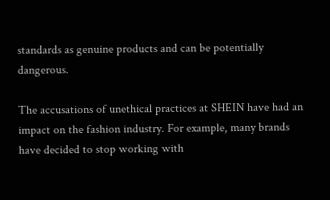standards as genuine products and can be potentially dangerous.

The accusations of unethical practices at SHEIN have had an impact on the fashion industry. For example, many brands have decided to stop working with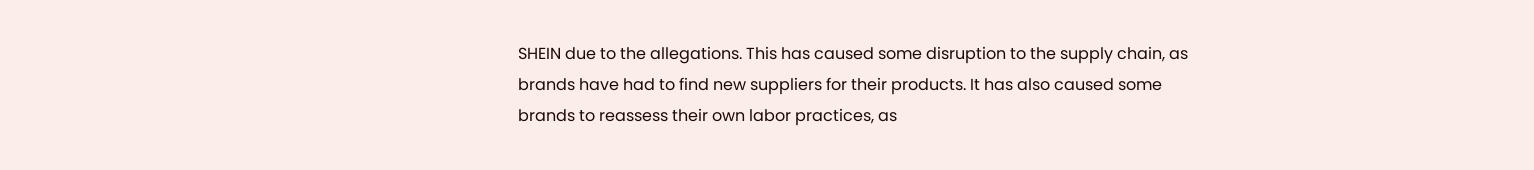SHEIN due to the allegations. This has caused some disruption to the supply chain, as brands have had to find new suppliers for their products. It has also caused some brands to reassess their own labor practices, as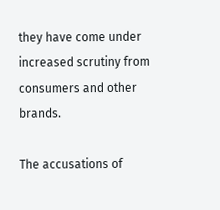they have come under increased scrutiny from consumers and other brands.

The accusations of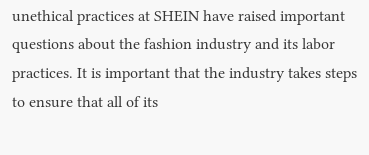unethical practices at SHEIN have raised important questions about the fashion industry and its labor practices. It is important that the industry takes steps to ensure that all of its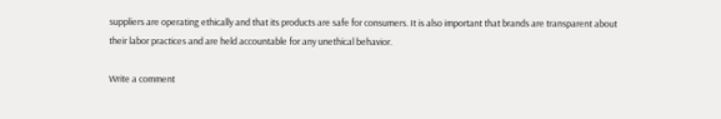suppliers are operating ethically and that its products are safe for consumers. It is also important that brands are transparent about their labor practices and are held accountable for any unethical behavior.

Write a comment